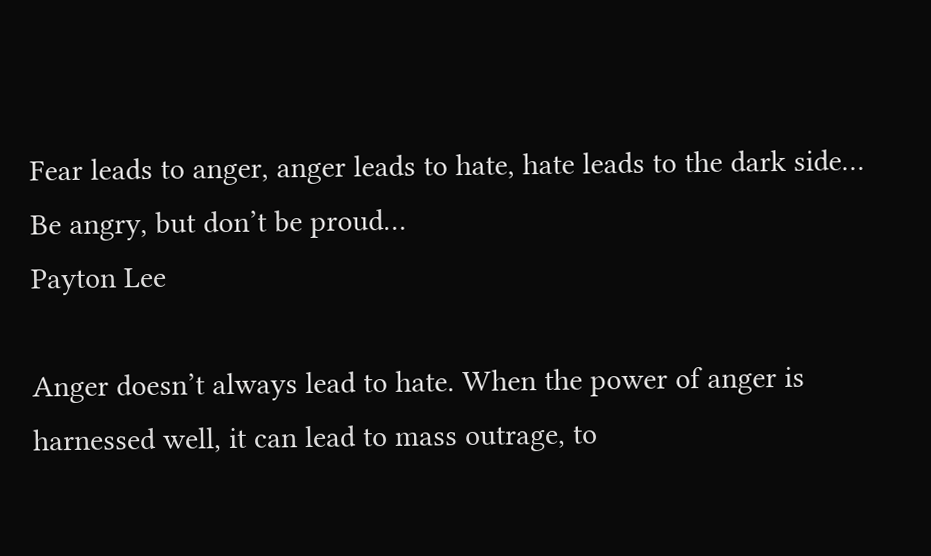Fear leads to anger, anger leads to hate, hate leads to the dark side… Be angry, but don’t be proud…
Payton Lee

Anger doesn’t always lead to hate. When the power of anger is harnessed well, it can lead to mass outrage, to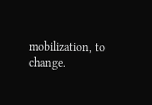mobilization, to change.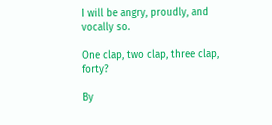I will be angry, proudly, and vocally so.

One clap, two clap, three clap, forty?

By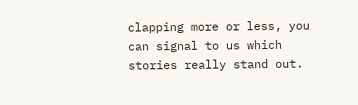clapping more or less, you can signal to us which stories really stand out.